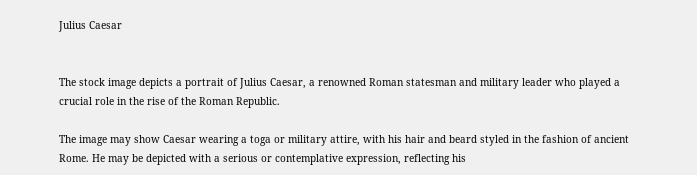Julius Caesar


The stock image depicts a portrait of Julius Caesar, a renowned Roman statesman and military leader who played a crucial role in the rise of the Roman Republic.

The image may show Caesar wearing a toga or military attire, with his hair and beard styled in the fashion of ancient Rome. He may be depicted with a serious or contemplative expression, reflecting his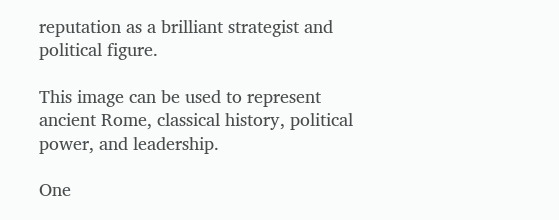reputation as a brilliant strategist and political figure.

This image can be used to represent ancient Rome, classical history, political power, and leadership.

One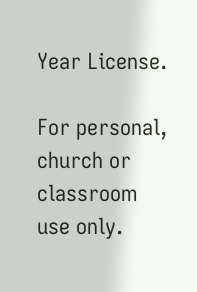Year License.

For personal, church or classroom use only.